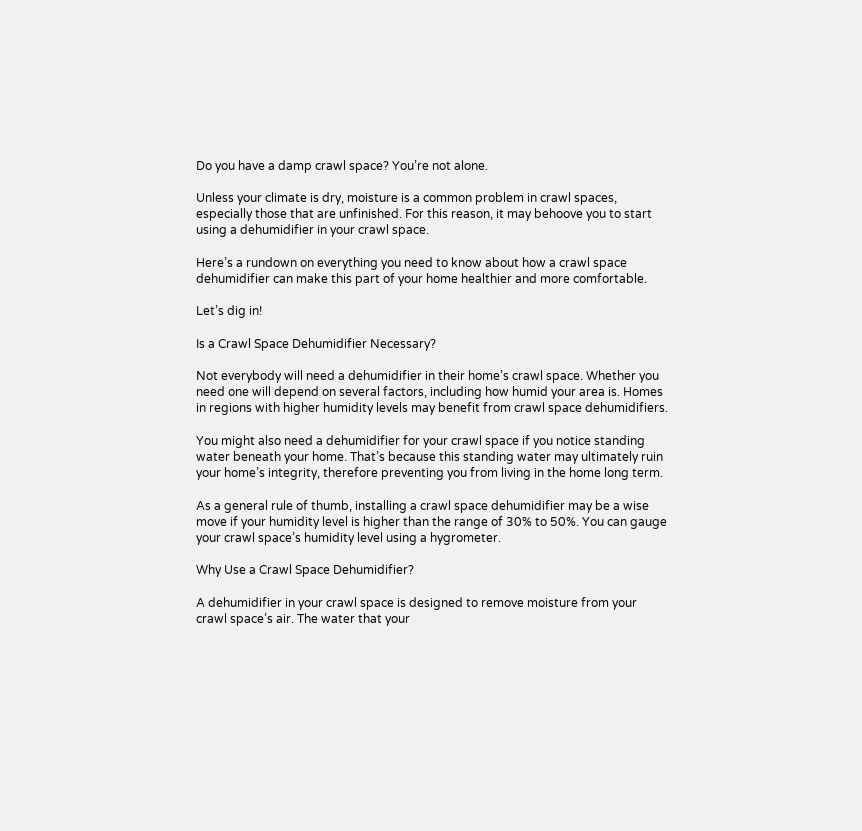Do you have a damp crawl space? You’re not alone.

Unless your climate is dry, moisture is a common problem in crawl spaces, especially those that are unfinished. For this reason, it may behoove you to start using a dehumidifier in your crawl space.

Here’s a rundown on everything you need to know about how a crawl space dehumidifier can make this part of your home healthier and more comfortable.

Let’s dig in!

Is a Crawl Space Dehumidifier Necessary?

Not everybody will need a dehumidifier in their home’s crawl space. Whether you need one will depend on several factors, including how humid your area is. Homes in regions with higher humidity levels may benefit from crawl space dehumidifiers.

You might also need a dehumidifier for your crawl space if you notice standing water beneath your home. That’s because this standing water may ultimately ruin your home’s integrity, therefore preventing you from living in the home long term.

As a general rule of thumb, installing a crawl space dehumidifier may be a wise move if your humidity level is higher than the range of 30% to 50%. You can gauge your crawl space’s humidity level using a hygrometer.

Why Use a Crawl Space Dehumidifier?

A dehumidifier in your crawl space is designed to remove moisture from your crawl space’s air. The water that your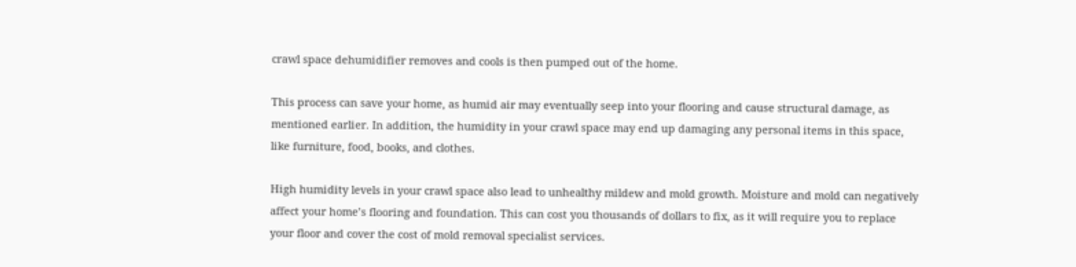crawl space dehumidifier removes and cools is then pumped out of the home.

This process can save your home, as humid air may eventually seep into your flooring and cause structural damage, as mentioned earlier. In addition, the humidity in your crawl space may end up damaging any personal items in this space, like furniture, food, books, and clothes.

High humidity levels in your crawl space also lead to unhealthy mildew and mold growth. Moisture and mold can negatively affect your home’s flooring and foundation. This can cost you thousands of dollars to fix, as it will require you to replace your floor and cover the cost of mold removal specialist services.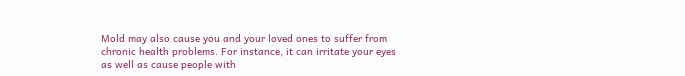Mold may also cause you and your loved ones to suffer from chronic health problems. For instance, it can irritate your eyes as well as cause people with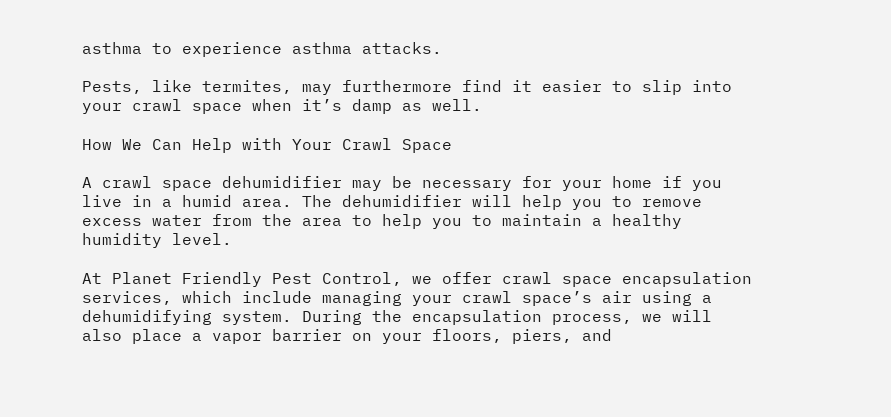asthma to experience asthma attacks.

Pests, like termites, may furthermore find it easier to slip into your crawl space when it’s damp as well.

How We Can Help with Your Crawl Space

A crawl space dehumidifier may be necessary for your home if you live in a humid area. The dehumidifier will help you to remove excess water from the area to help you to maintain a healthy humidity level.

At Planet Friendly Pest Control, we offer crawl space encapsulation services, which include managing your crawl space’s air using a dehumidifying system. During the encapsulation process, we will also place a vapor barrier on your floors, piers, and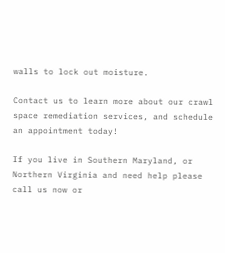walls to lock out moisture.

Contact us to learn more about our crawl space remediation services, and schedule an appointment today!

If you live in Southern Maryland, or Northern Virginia and need help please call us now or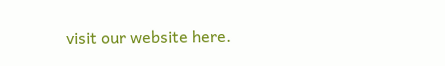visit our website here.